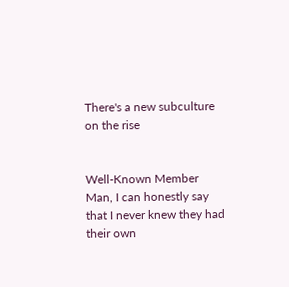There's a new subculture on the rise


Well-Known Member
Man, I can honestly say that I never knew they had their own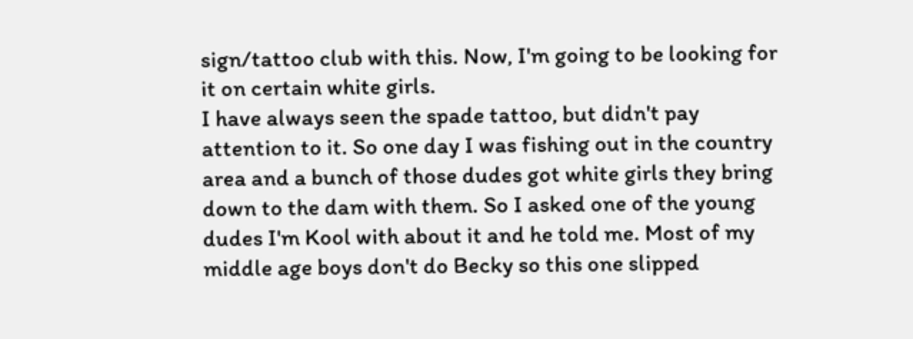sign/tattoo club with this. Now, I'm going to be looking for it on certain white girls.
I have always seen the spade tattoo, but didn't pay attention to it. So one day I was fishing out in the country area and a bunch of those dudes got white girls they bring down to the dam with them. So I asked one of the young dudes I'm Kool with about it and he told me. Most of my middle age boys don't do Becky so this one slipped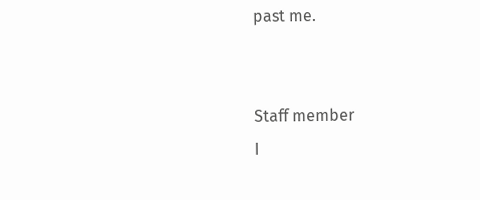past me.


Staff member
I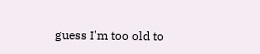guess I'm too old to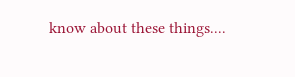know about these things....